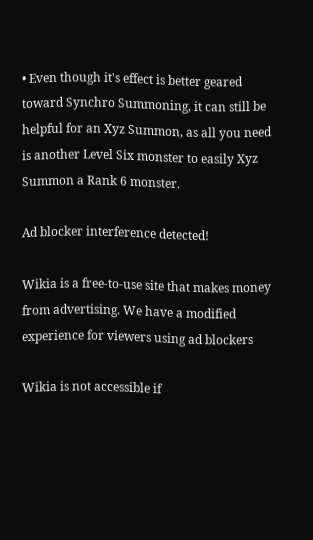• Even though it's effect is better geared toward Synchro Summoning, it can still be helpful for an Xyz Summon, as all you need is another Level Six monster to easily Xyz Summon a Rank 6 monster.

Ad blocker interference detected!

Wikia is a free-to-use site that makes money from advertising. We have a modified experience for viewers using ad blockers

Wikia is not accessible if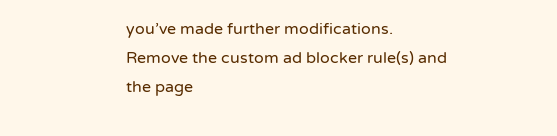you’ve made further modifications. Remove the custom ad blocker rule(s) and the page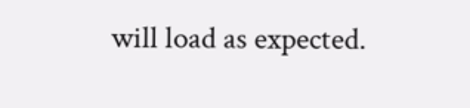will load as expected.